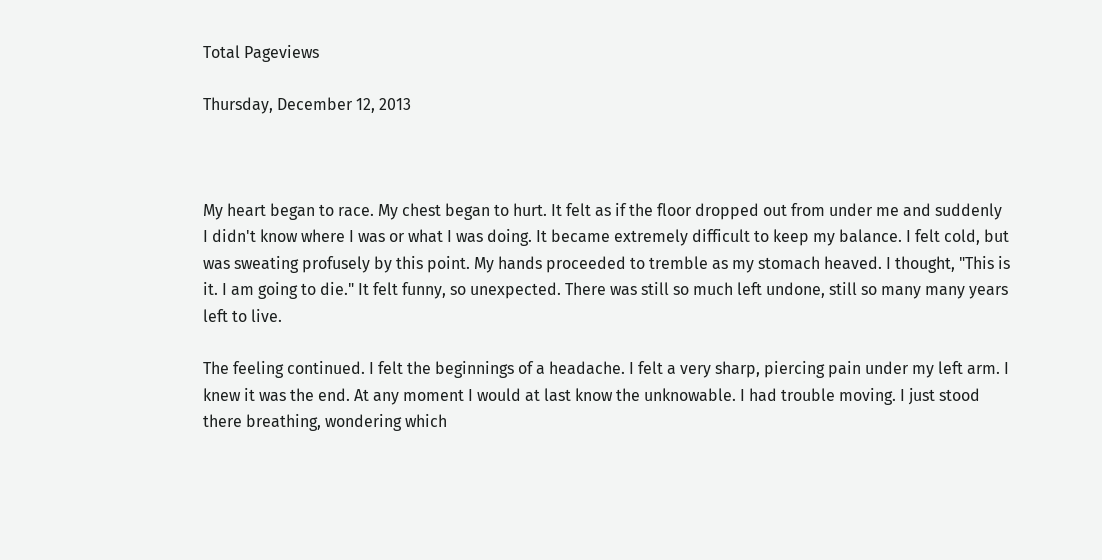Total Pageviews

Thursday, December 12, 2013



My heart began to race. My chest began to hurt. It felt as if the floor dropped out from under me and suddenly I didn't know where I was or what I was doing. It became extremely difficult to keep my balance. I felt cold, but was sweating profusely by this point. My hands proceeded to tremble as my stomach heaved. I thought, "This is it. I am going to die." It felt funny, so unexpected. There was still so much left undone, still so many many years left to live.

The feeling continued. I felt the beginnings of a headache. I felt a very sharp, piercing pain under my left arm. I knew it was the end. At any moment I would at last know the unknowable. I had trouble moving. I just stood there breathing, wondering which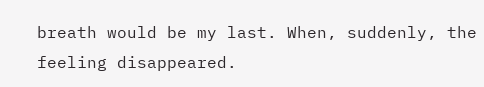breath would be my last. When, suddenly, the feeling disappeared.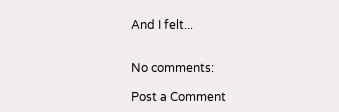And I felt...


No comments:

Post a Comment